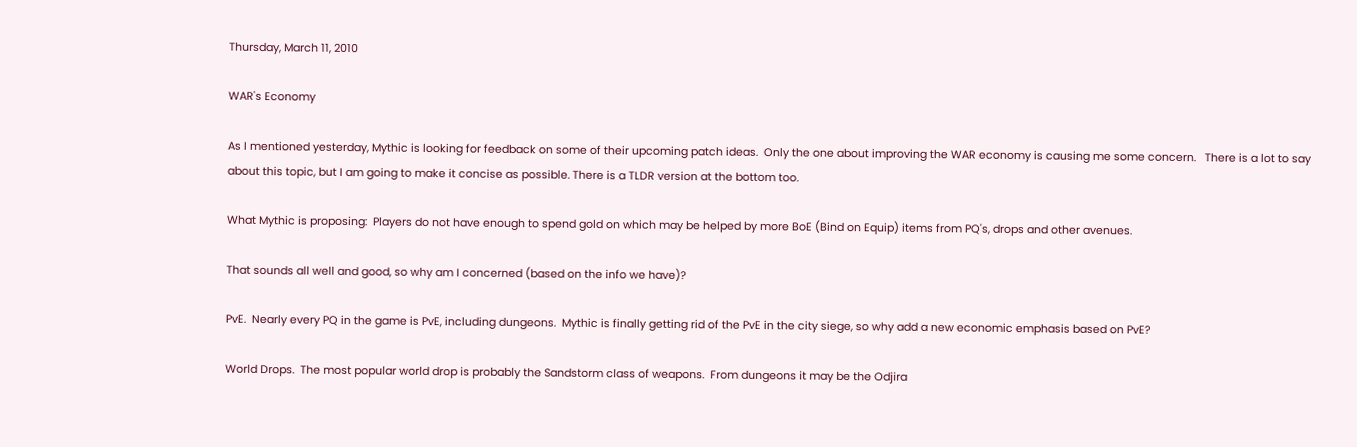Thursday, March 11, 2010

WAR's Economy

As I mentioned yesterday, Mythic is looking for feedback on some of their upcoming patch ideas.  Only the one about improving the WAR economy is causing me some concern.   There is a lot to say about this topic, but I am going to make it concise as possible. There is a TLDR version at the bottom too.

What Mythic is proposing:  Players do not have enough to spend gold on which may be helped by more BoE (Bind on Equip) items from PQ's, drops and other avenues.

That sounds all well and good, so why am I concerned (based on the info we have)?

PvE.  Nearly every PQ in the game is PvE, including dungeons.  Mythic is finally getting rid of the PvE in the city siege, so why add a new economic emphasis based on PvE?

World Drops.  The most popular world drop is probably the Sandstorm class of weapons.  From dungeons it may be the Odjira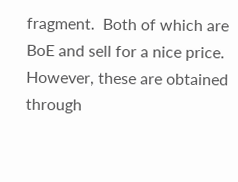fragment.  Both of which are BoE and sell for a nice price.  However, these are obtained through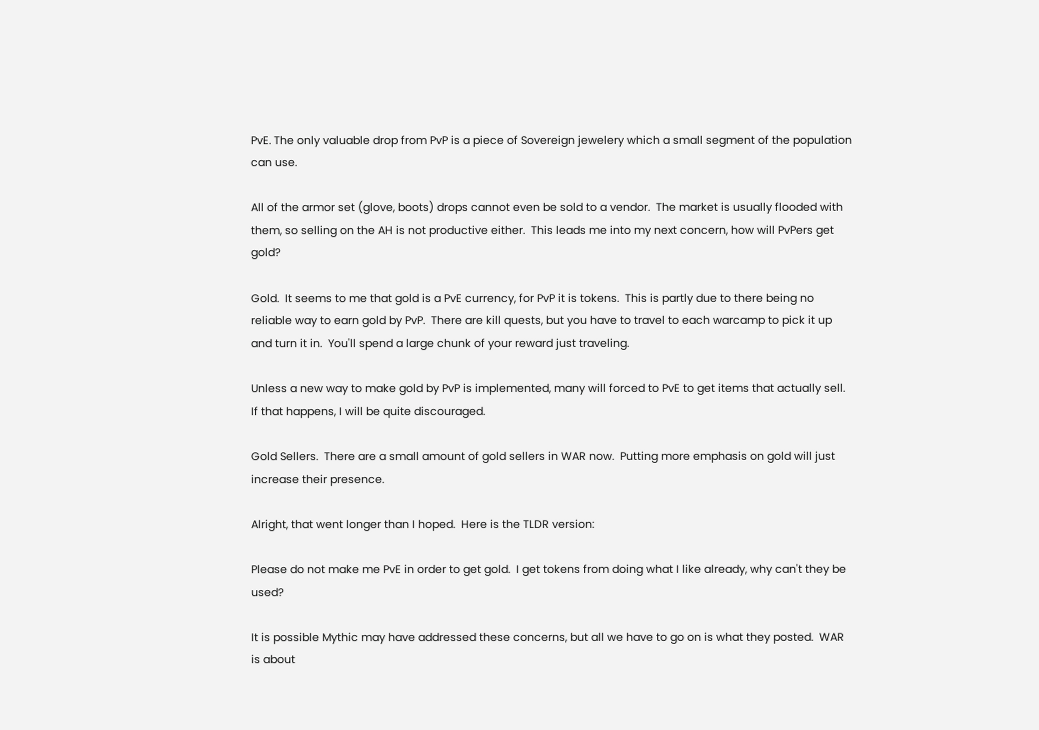PvE. The only valuable drop from PvP is a piece of Sovereign jewelery which a small segment of the population can use.

All of the armor set (glove, boots) drops cannot even be sold to a vendor.  The market is usually flooded with them, so selling on the AH is not productive either.  This leads me into my next concern, how will PvPers get gold?

Gold.  It seems to me that gold is a PvE currency, for PvP it is tokens.  This is partly due to there being no reliable way to earn gold by PvP.  There are kill quests, but you have to travel to each warcamp to pick it up and turn it in.  You'll spend a large chunk of your reward just traveling.

Unless a new way to make gold by PvP is implemented, many will forced to PvE to get items that actually sell.  If that happens, I will be quite discouraged.

Gold Sellers.  There are a small amount of gold sellers in WAR now.  Putting more emphasis on gold will just increase their presence.

Alright, that went longer than I hoped.  Here is the TLDR version:

Please do not make me PvE in order to get gold.  I get tokens from doing what I like already, why can't they be used?

It is possible Mythic may have addressed these concerns, but all we have to go on is what they posted.  WAR is about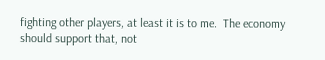fighting other players, at least it is to me.  The economy should support that, not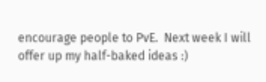encourage people to PvE.  Next week I will offer up my half-baked ideas :)